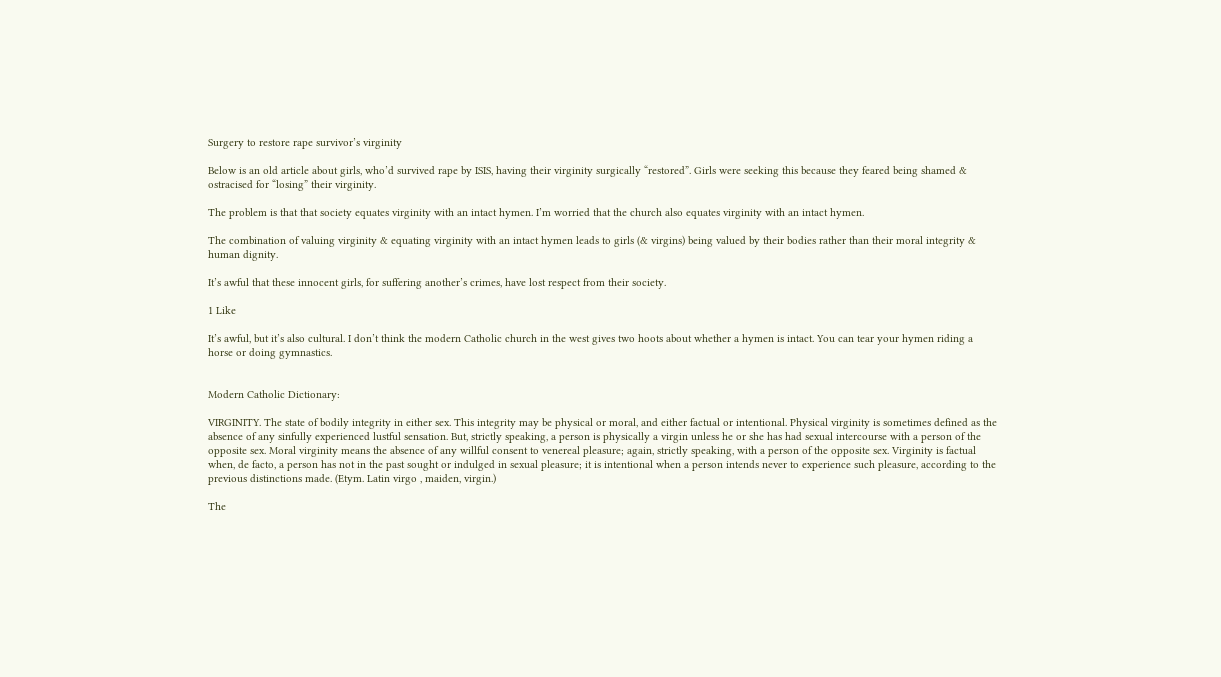Surgery to restore rape survivor’s virginity

Below is an old article about girls, who’d survived rape by ISIS, having their virginity surgically “restored”. Girls were seeking this because they feared being shamed & ostracised for “losing” their virginity.

The problem is that that society equates virginity with an intact hymen. I’m worried that the church also equates virginity with an intact hymen.

The combination of valuing virginity & equating virginity with an intact hymen leads to girls (& virgins) being valued by their bodies rather than their moral integrity & human dignity.

It’s awful that these innocent girls, for suffering another’s crimes, have lost respect from their society.

1 Like

It’s awful, but it’s also cultural. I don’t think the modern Catholic church in the west gives two hoots about whether a hymen is intact. You can tear your hymen riding a horse or doing gymnastics.


Modern Catholic Dictionary:

VIRGINITY. The state of bodily integrity in either sex. This integrity may be physical or moral, and either factual or intentional. Physical virginity is sometimes defined as the absence of any sinfully experienced lustful sensation. But, strictly speaking, a person is physically a virgin unless he or she has had sexual intercourse with a person of the opposite sex. Moral virginity means the absence of any willful consent to venereal pleasure; again, strictly speaking, with a person of the opposite sex. Virginity is factual when, de facto, a person has not in the past sought or indulged in sexual pleasure; it is intentional when a person intends never to experience such pleasure, according to the previous distinctions made. (Etym. Latin virgo , maiden, virgin.)

The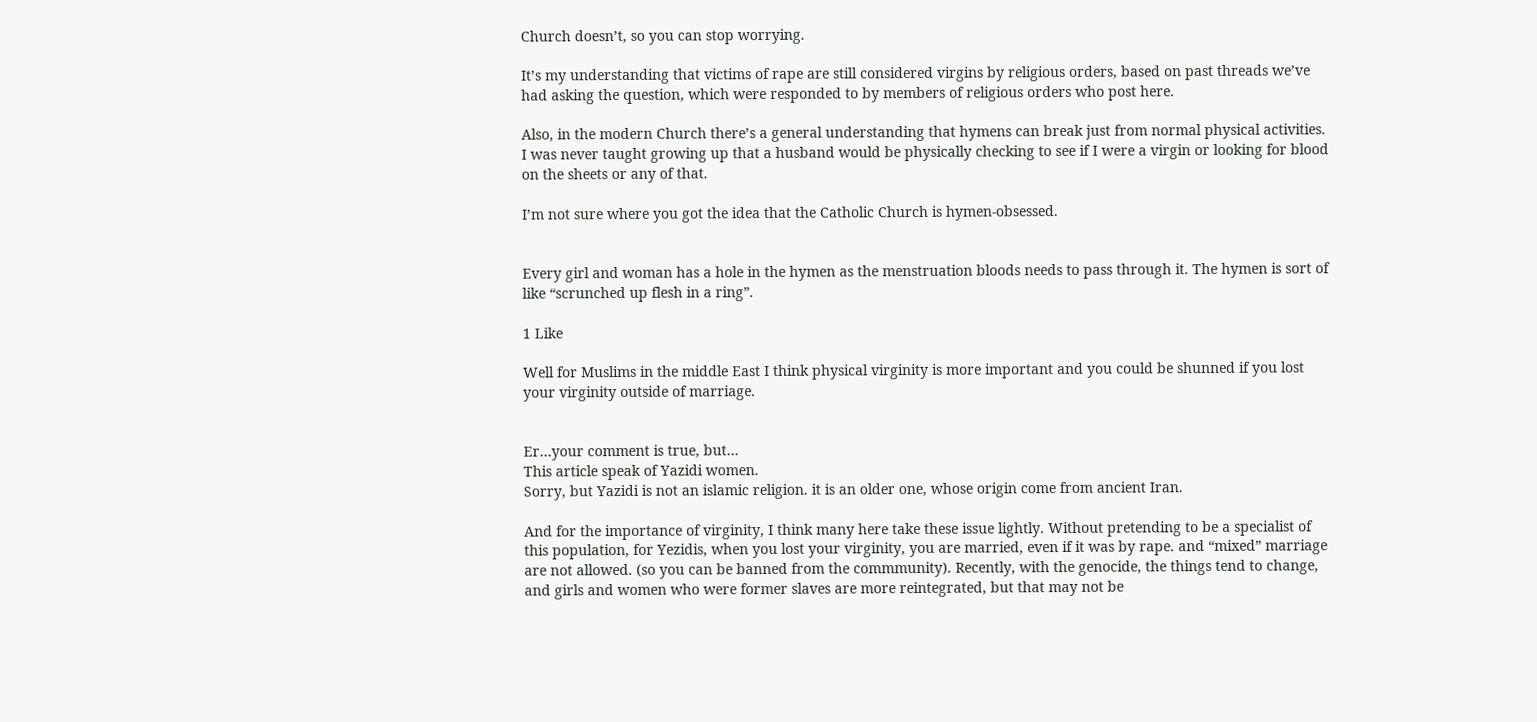Church doesn’t, so you can stop worrying.

It’s my understanding that victims of rape are still considered virgins by religious orders, based on past threads we’ve had asking the question, which were responded to by members of religious orders who post here.

Also, in the modern Church there’s a general understanding that hymens can break just from normal physical activities. I was never taught growing up that a husband would be physically checking to see if I were a virgin or looking for blood on the sheets or any of that.

I’m not sure where you got the idea that the Catholic Church is hymen-obsessed.


Every girl and woman has a hole in the hymen as the menstruation bloods needs to pass through it. The hymen is sort of like “scrunched up flesh in a ring”.

1 Like

Well for Muslims in the middle East I think physical virginity is more important and you could be shunned if you lost your virginity outside of marriage.


Er…your comment is true, but…
This article speak of Yazidi women.
Sorry, but Yazidi is not an islamic religion. it is an older one, whose origin come from ancient Iran.

And for the importance of virginity, I think many here take these issue lightly. Without pretending to be a specialist of this population, for Yezidis, when you lost your virginity, you are married, even if it was by rape. and “mixed” marriage are not allowed. (so you can be banned from the commmunity). Recently, with the genocide, the things tend to change, and girls and women who were former slaves are more reintegrated, but that may not be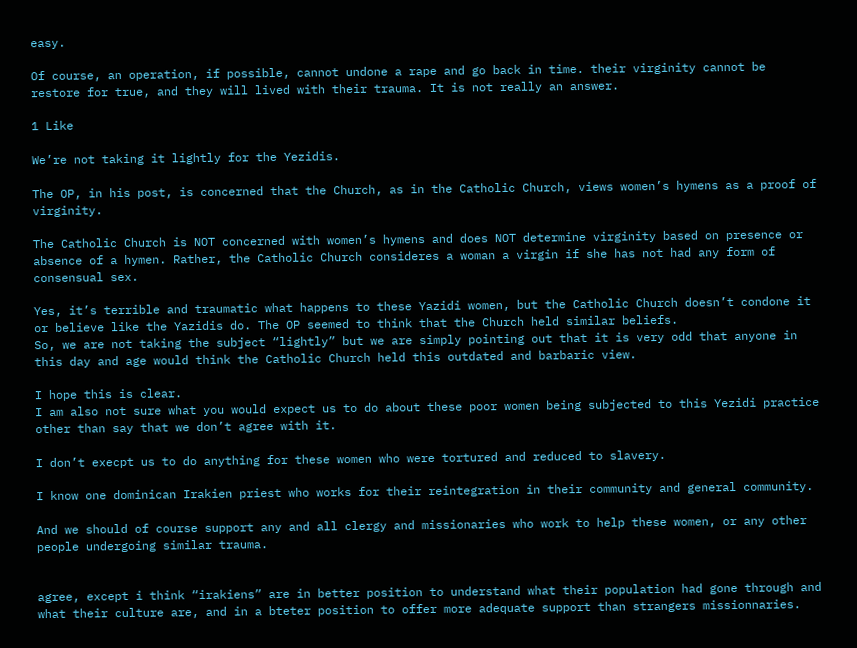easy.

Of course, an operation, if possible, cannot undone a rape and go back in time. their virginity cannot be restore for true, and they will lived with their trauma. It is not really an answer.

1 Like

We’re not taking it lightly for the Yezidis.

The OP, in his post, is concerned that the Church, as in the Catholic Church, views women’s hymens as a proof of virginity.

The Catholic Church is NOT concerned with women’s hymens and does NOT determine virginity based on presence or absence of a hymen. Rather, the Catholic Church consideres a woman a virgin if she has not had any form of consensual sex.

Yes, it’s terrible and traumatic what happens to these Yazidi women, but the Catholic Church doesn’t condone it or believe like the Yazidis do. The OP seemed to think that the Church held similar beliefs.
So, we are not taking the subject “lightly” but we are simply pointing out that it is very odd that anyone in this day and age would think the Catholic Church held this outdated and barbaric view.

I hope this is clear.
I am also not sure what you would expect us to do about these poor women being subjected to this Yezidi practice other than say that we don’t agree with it.

I don’t execpt us to do anything for these women who were tortured and reduced to slavery.

I know one dominican Irakien priest who works for their reintegration in their community and general community.

And we should of course support any and all clergy and missionaries who work to help these women, or any other people undergoing similar trauma.


agree, except i think “irakiens” are in better position to understand what their population had gone through and what their culture are, and in a bteter position to offer more adequate support than strangers missionnaries.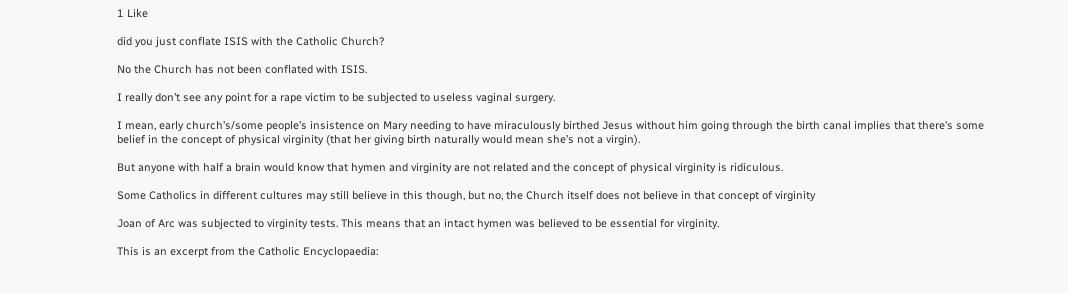1 Like

did you just conflate ISIS with the Catholic Church?

No the Church has not been conflated with ISIS.

I really don’t see any point for a rape victim to be subjected to useless vaginal surgery.

I mean, early church’s/some people’s insistence on Mary needing to have miraculously birthed Jesus without him going through the birth canal implies that there’s some belief in the concept of physical virginity (that her giving birth naturally would mean she’s not a virgin).

But anyone with half a brain would know that hymen and virginity are not related and the concept of physical virginity is ridiculous.

Some Catholics in different cultures may still believe in this though, but no, the Church itself does not believe in that concept of virginity

Joan of Arc was subjected to virginity tests. This means that an intact hymen was believed to be essential for virginity.

This is an excerpt from the Catholic Encyclopaedia: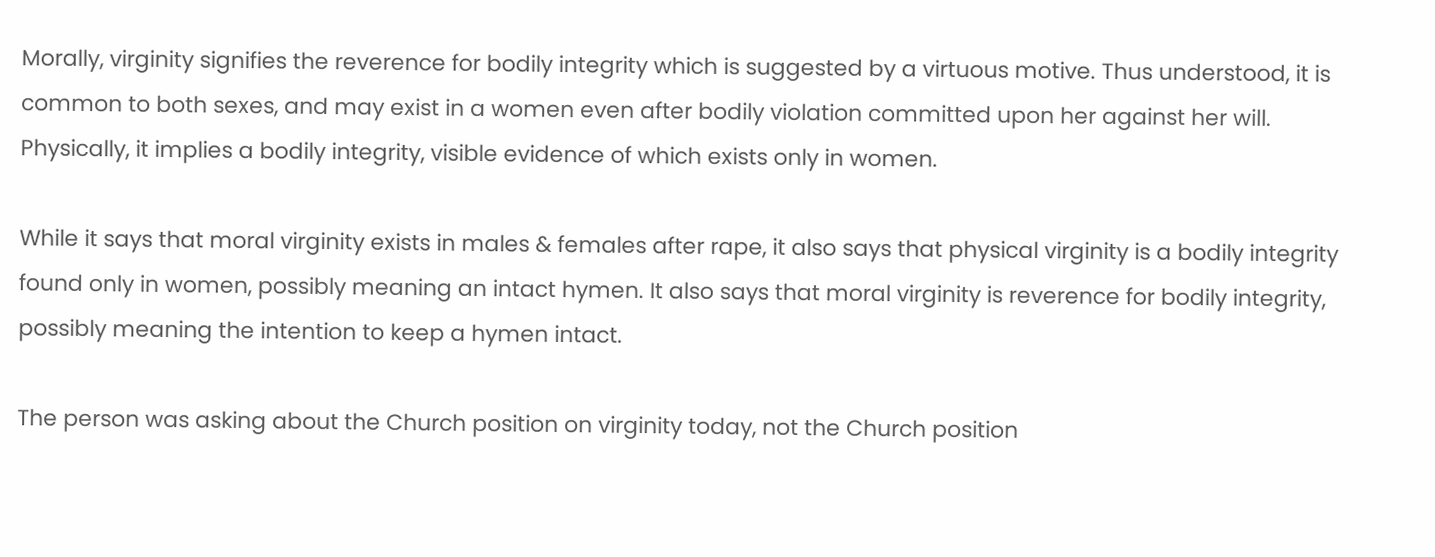Morally, virginity signifies the reverence for bodily integrity which is suggested by a virtuous motive. Thus understood, it is common to both sexes, and may exist in a women even after bodily violation committed upon her against her will. Physically, it implies a bodily integrity, visible evidence of which exists only in women.

While it says that moral virginity exists in males & females after rape, it also says that physical virginity is a bodily integrity found only in women, possibly meaning an intact hymen. It also says that moral virginity is reverence for bodily integrity, possibly meaning the intention to keep a hymen intact.

The person was asking about the Church position on virginity today, not the Church position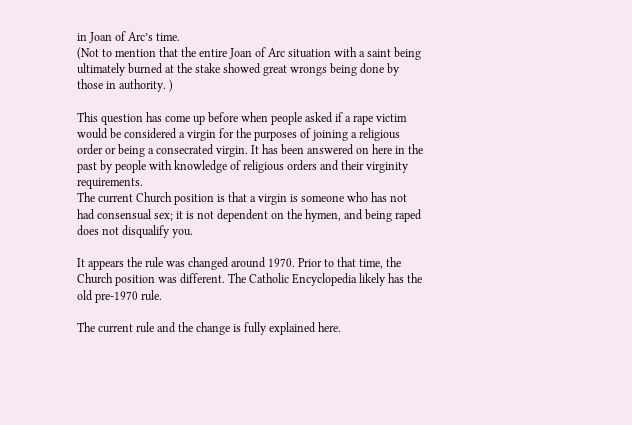in Joan of Arc’s time.
(Not to mention that the entire Joan of Arc situation with a saint being ultimately burned at the stake showed great wrongs being done by those in authority. )

This question has come up before when people asked if a rape victim would be considered a virgin for the purposes of joining a religious order or being a consecrated virgin. It has been answered on here in the past by people with knowledge of religious orders and their virginity requirements.
The current Church position is that a virgin is someone who has not had consensual sex; it is not dependent on the hymen, and being raped does not disqualify you.

It appears the rule was changed around 1970. Prior to that time, the Church position was different. The Catholic Encyclopedia likely has the old pre-1970 rule.

The current rule and the change is fully explained here.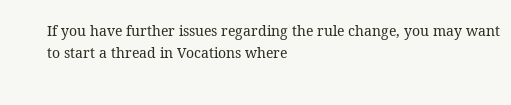If you have further issues regarding the rule change, you may want to start a thread in Vocations where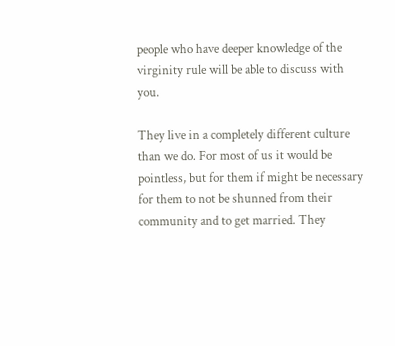people who have deeper knowledge of the virginity rule will be able to discuss with you.

They live in a completely different culture than we do. For most of us it would be pointless, but for them if might be necessary for them to not be shunned from their community and to get married. They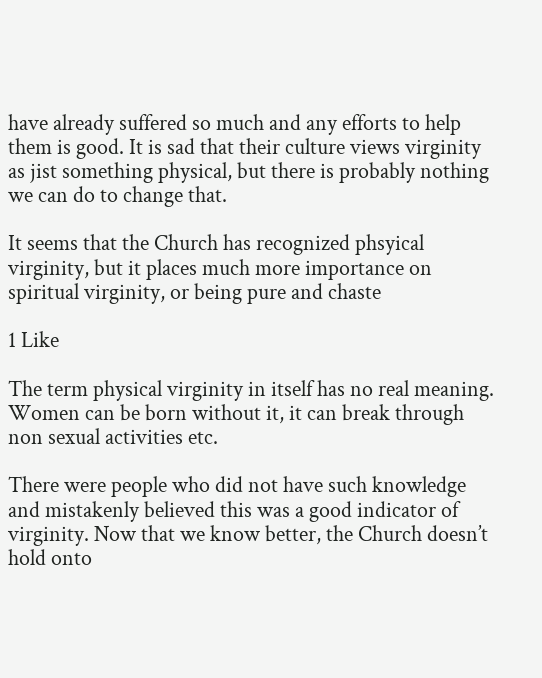have already suffered so much and any efforts to help them is good. It is sad that their culture views virginity as jist something physical, but there is probably nothing we can do to change that.

It seems that the Church has recognized phsyical virginity, but it places much more importance on spiritual virginity, or being pure and chaste

1 Like

The term physical virginity in itself has no real meaning. Women can be born without it, it can break through non sexual activities etc.

There were people who did not have such knowledge and mistakenly believed this was a good indicator of virginity. Now that we know better, the Church doesn’t hold onto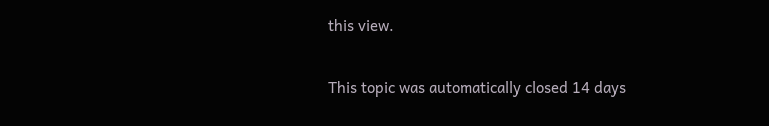this view.

This topic was automatically closed 14 days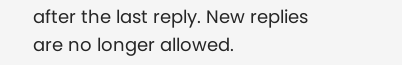after the last reply. New replies are no longer allowed.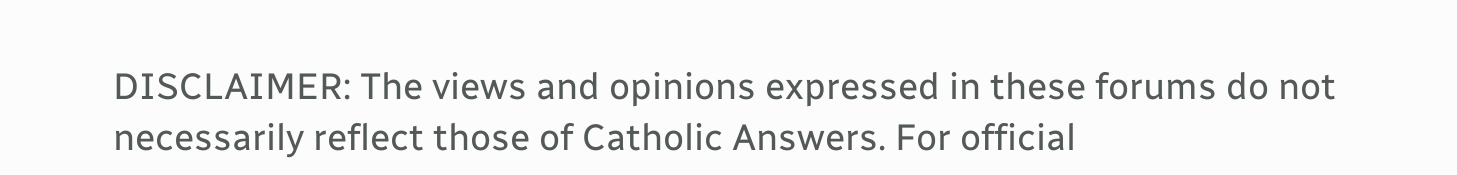DISCLAIMER: The views and opinions expressed in these forums do not necessarily reflect those of Catholic Answers. For official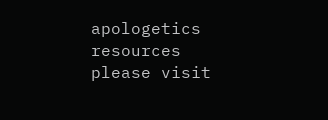apologetics resources please visit